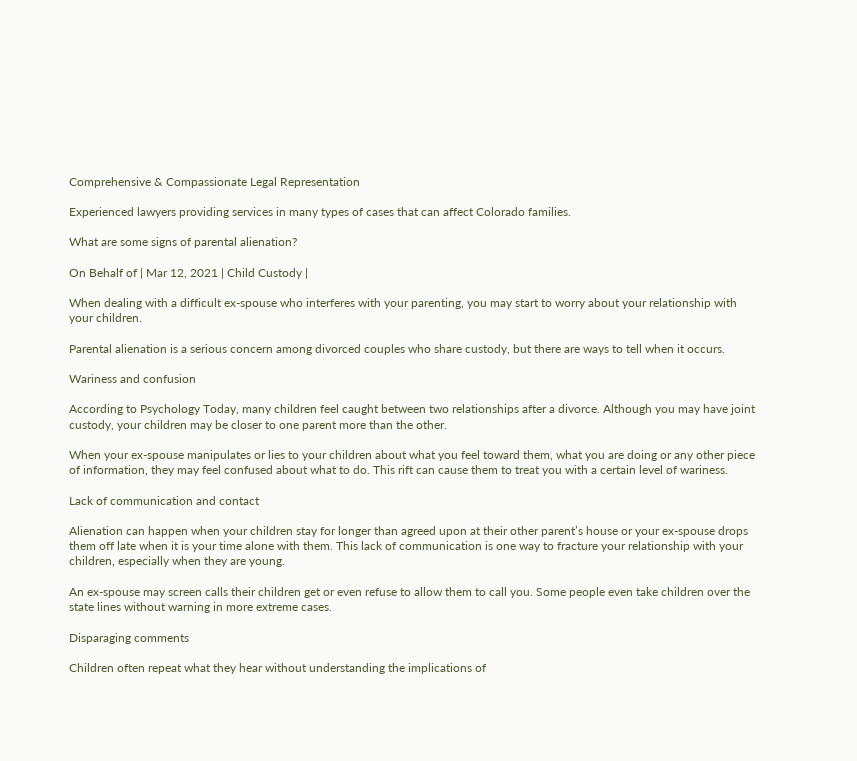Comprehensive & Compassionate Legal Representation

Experienced lawyers providing services in many types of cases that can affect Colorado families.

What are some signs of parental alienation?

On Behalf of | Mar 12, 2021 | Child Custody |

When dealing with a difficult ex-spouse who interferes with your parenting, you may start to worry about your relationship with your children.

Parental alienation is a serious concern among divorced couples who share custody, but there are ways to tell when it occurs.

Wariness and confusion

According to Psychology Today, many children feel caught between two relationships after a divorce. Although you may have joint custody, your children may be closer to one parent more than the other.

When your ex-spouse manipulates or lies to your children about what you feel toward them, what you are doing or any other piece of information, they may feel confused about what to do. This rift can cause them to treat you with a certain level of wariness.

Lack of communication and contact

Alienation can happen when your children stay for longer than agreed upon at their other parent’s house or your ex-spouse drops them off late when it is your time alone with them. This lack of communication is one way to fracture your relationship with your children, especially when they are young.

An ex-spouse may screen calls their children get or even refuse to allow them to call you. Some people even take children over the state lines without warning in more extreme cases.

Disparaging comments

Children often repeat what they hear without understanding the implications of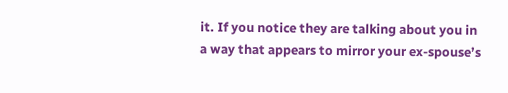it. If you notice they are talking about you in a way that appears to mirror your ex-spouse’s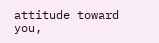attitude toward you,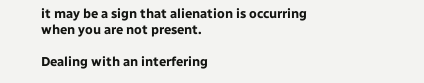it may be a sign that alienation is occurring when you are not present.

Dealing with an interfering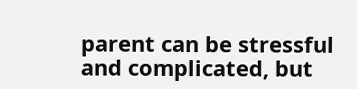parent can be stressful and complicated, but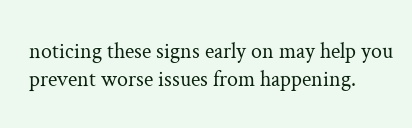noticing these signs early on may help you prevent worse issues from happening.